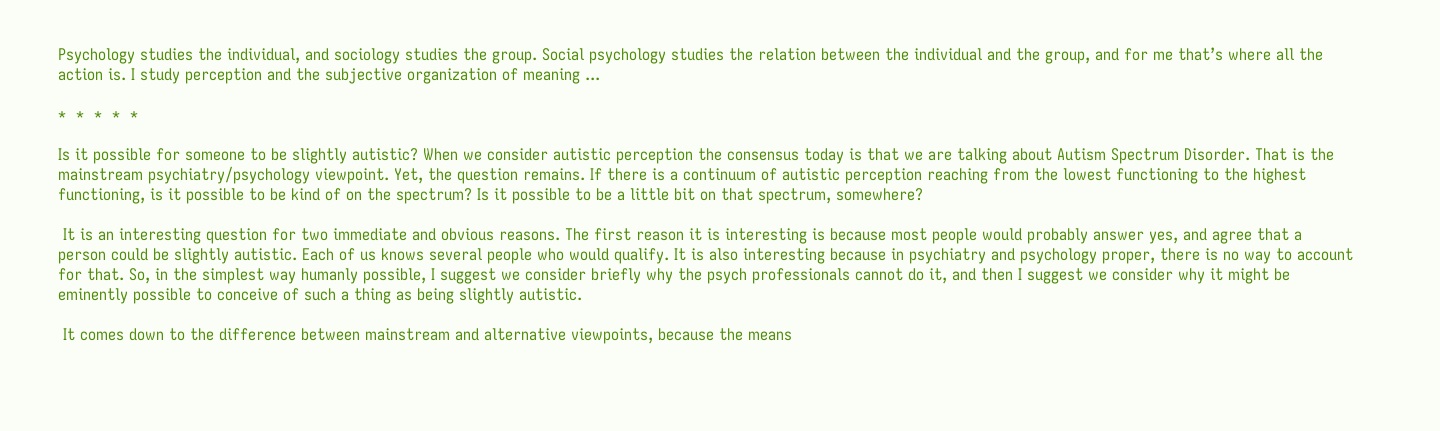Psychology studies the individual, and sociology studies the group. Social psychology studies the relation between the individual and the group, and for me that’s where all the action is. I study perception and the subjective organization of meaning ...

*  *  *  *  *

Is it possible for someone to be slightly autistic? When we consider autistic perception the consensus today is that we are talking about Autism Spectrum Disorder. That is the mainstream psychiatry/psychology viewpoint. Yet, the question remains. If there is a continuum of autistic perception reaching from the lowest functioning to the highest functioning, is it possible to be kind of on the spectrum? Is it possible to be a little bit on that spectrum, somewhere?

 It is an interesting question for two immediate and obvious reasons. The first reason it is interesting is because most people would probably answer yes, and agree that a person could be slightly autistic. Each of us knows several people who would qualify. It is also interesting because in psychiatry and psychology proper, there is no way to account for that. So, in the simplest way humanly possible, I suggest we consider briefly why the psych professionals cannot do it, and then I suggest we consider why it might be eminently possible to conceive of such a thing as being slightly autistic.

 It comes down to the difference between mainstream and alternative viewpoints, because the means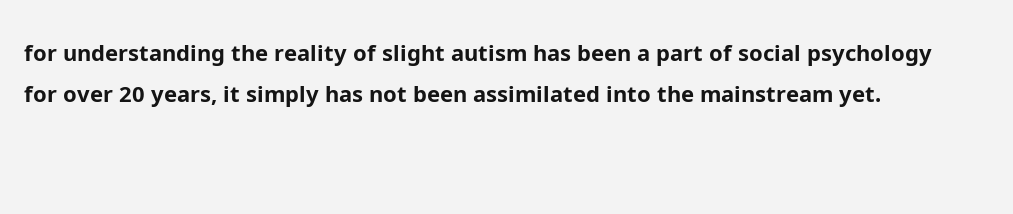for understanding the reality of slight autism has been a part of social psychology for over 20 years, it simply has not been assimilated into the mainstream yet.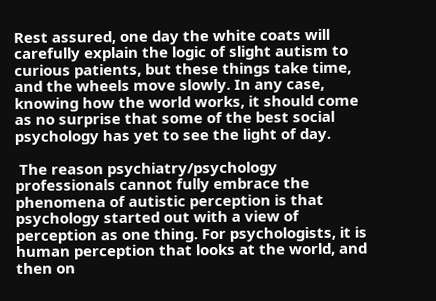Rest assured, one day the white coats will carefully explain the logic of slight autism to curious patients, but these things take time, and the wheels move slowly. In any case, knowing how the world works, it should come as no surprise that some of the best social psychology has yet to see the light of day.

 The reason psychiatry/psychology professionals cannot fully embrace the phenomena of autistic perception is that psychology started out with a view of perception as one thing. For psychologists, it is human perception that looks at the world, and then on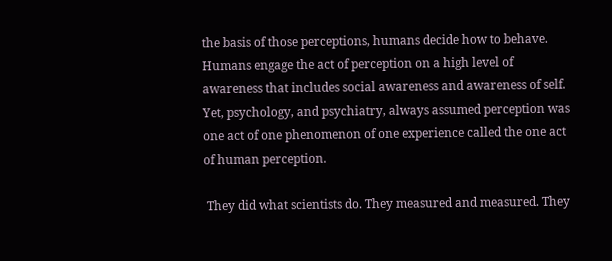the basis of those perceptions, humans decide how to behave. Humans engage the act of perception on a high level of awareness that includes social awareness and awareness of self. Yet, psychology, and psychiatry, always assumed perception was one act of one phenomenon of one experience called the one act of human perception.

 They did what scientists do. They measured and measured. They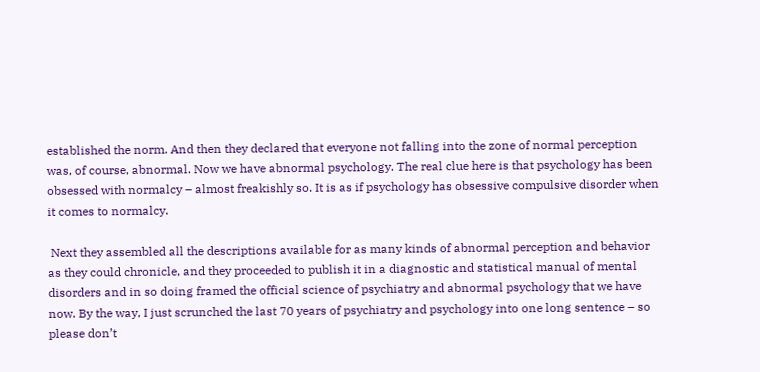established the norm. And then they declared that everyone not falling into the zone of normal perception was, of course, abnormal. Now we have abnormal psychology. The real clue here is that psychology has been obsessed with normalcy – almost freakishly so. It is as if psychology has obsessive compulsive disorder when it comes to normalcy.

 Next they assembled all the descriptions available for as many kinds of abnormal perception and behavior as they could chronicle, and they proceeded to publish it in a diagnostic and statistical manual of mental disorders and in so doing framed the official science of psychiatry and abnormal psychology that we have now. By the way, I just scrunched the last 70 years of psychiatry and psychology into one long sentence – so please don’t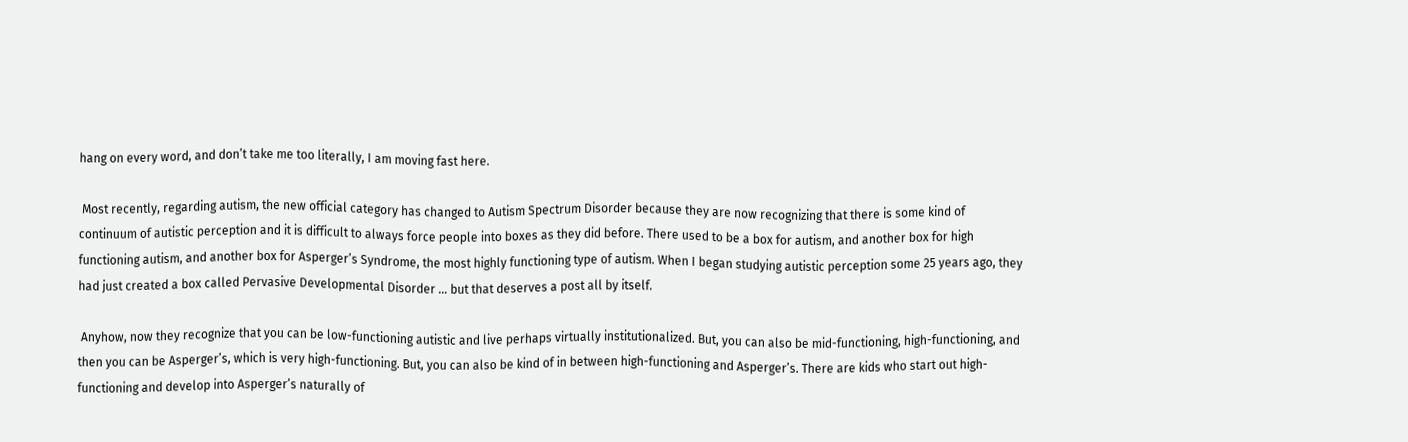hang on every word, and don’t take me too literally, I am moving fast here.

 Most recently, regarding autism, the new official category has changed to Autism Spectrum Disorder because they are now recognizing that there is some kind of continuum of autistic perception and it is difficult to always force people into boxes as they did before. There used to be a box for autism, and another box for high functioning autism, and another box for Asperger’s Syndrome, the most highly functioning type of autism. When I began studying autistic perception some 25 years ago, they had just created a box called Pervasive Developmental Disorder … but that deserves a post all by itself.

 Anyhow, now they recognize that you can be low-functioning autistic and live perhaps virtually institutionalized. But, you can also be mid-functioning, high-functioning, and then you can be Asperger’s, which is very high-functioning. But, you can also be kind of in between high-functioning and Asperger’s. There are kids who start out high-functioning and develop into Asperger’s naturally of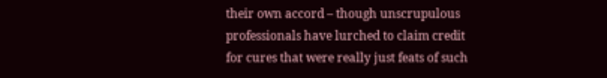their own accord – though unscrupulous professionals have lurched to claim credit for cures that were really just feats of such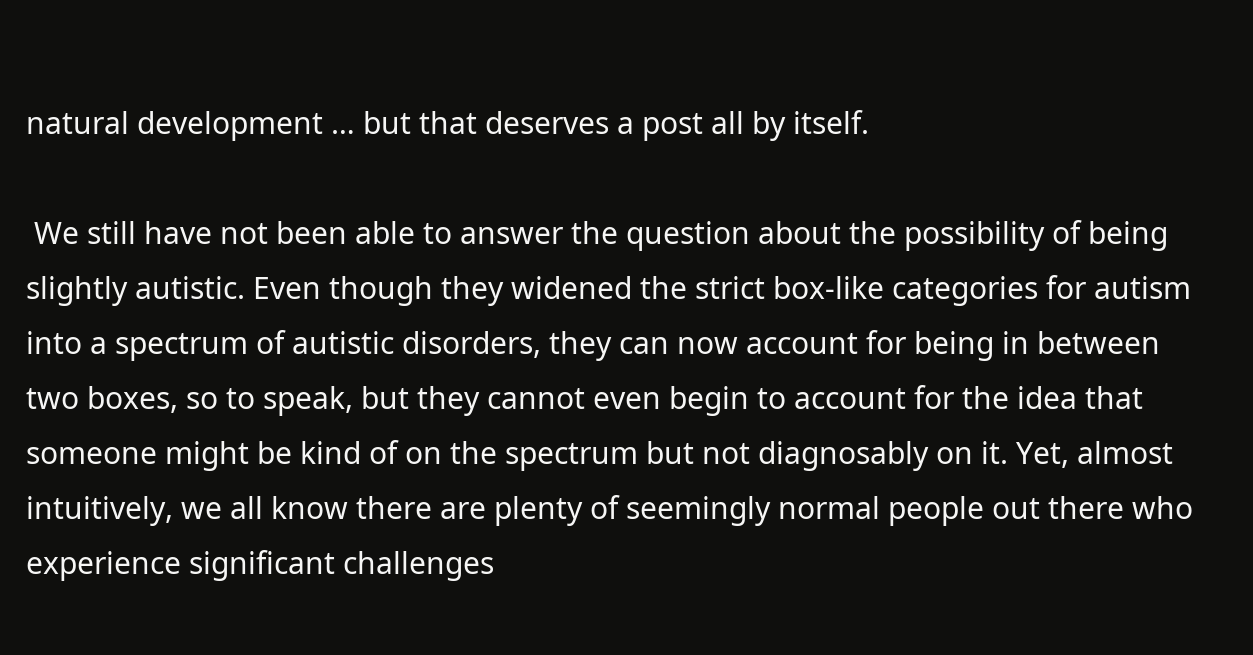natural development … but that deserves a post all by itself.

 We still have not been able to answer the question about the possibility of being slightly autistic. Even though they widened the strict box-like categories for autism into a spectrum of autistic disorders, they can now account for being in between two boxes, so to speak, but they cannot even begin to account for the idea that someone might be kind of on the spectrum but not diagnosably on it. Yet, almost intuitively, we all know there are plenty of seemingly normal people out there who experience significant challenges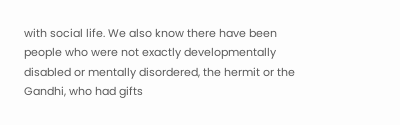with social life. We also know there have been people who were not exactly developmentally disabled or mentally disordered, the hermit or the Gandhi, who had gifts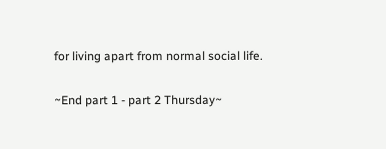for living apart from normal social life.

~End part 1 - part 2 Thursday~